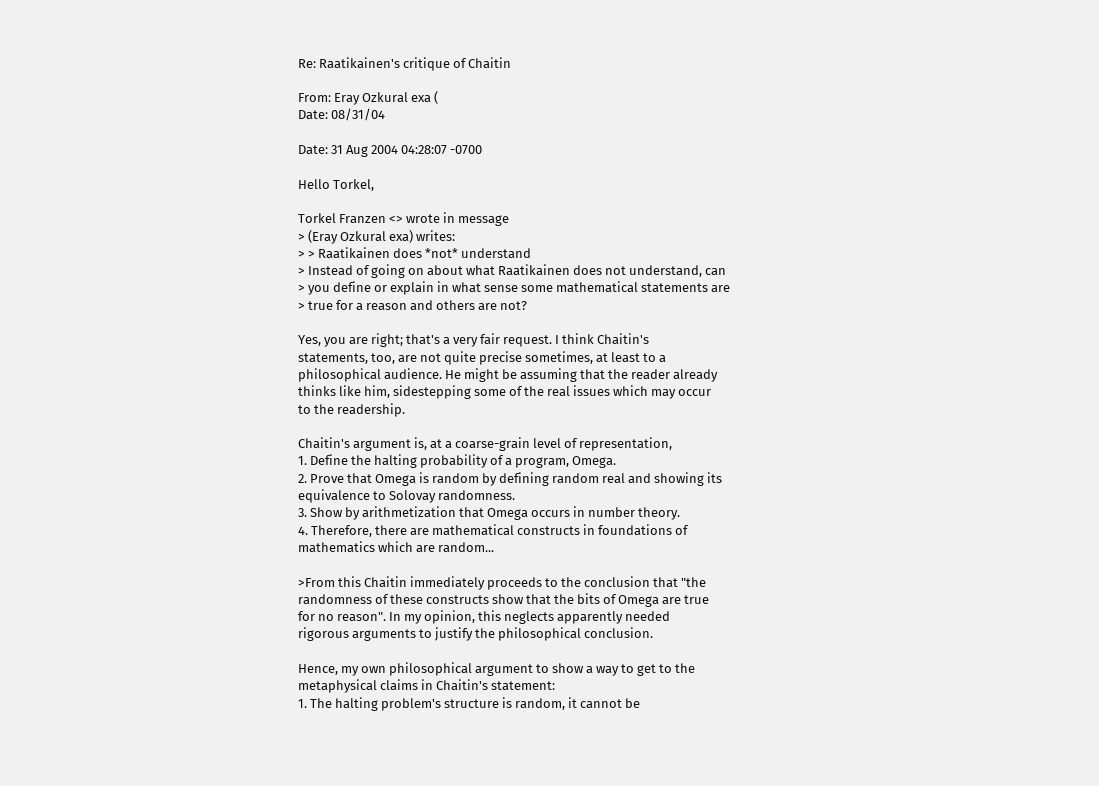Re: Raatikainen's critique of Chaitin

From: Eray Ozkural exa (
Date: 08/31/04

Date: 31 Aug 2004 04:28:07 -0700

Hello Torkel,

Torkel Franzen <> wrote in message
> (Eray Ozkural exa) writes:
> > Raatikainen does *not* understand
> Instead of going on about what Raatikainen does not understand, can
> you define or explain in what sense some mathematical statements are
> true for a reason and others are not?

Yes, you are right; that's a very fair request. I think Chaitin's
statements, too, are not quite precise sometimes, at least to a
philosophical audience. He might be assuming that the reader already
thinks like him, sidestepping some of the real issues which may occur
to the readership.

Chaitin's argument is, at a coarse-grain level of representation,
1. Define the halting probability of a program, Omega.
2. Prove that Omega is random by defining random real and showing its
equivalence to Solovay randomness.
3. Show by arithmetization that Omega occurs in number theory.
4. Therefore, there are mathematical constructs in foundations of
mathematics which are random...

>From this Chaitin immediately proceeds to the conclusion that "the
randomness of these constructs show that the bits of Omega are true
for no reason". In my opinion, this neglects apparently needed
rigorous arguments to justify the philosophical conclusion.

Hence, my own philosophical argument to show a way to get to the
metaphysical claims in Chaitin's statement:
1. The halting problem's structure is random, it cannot be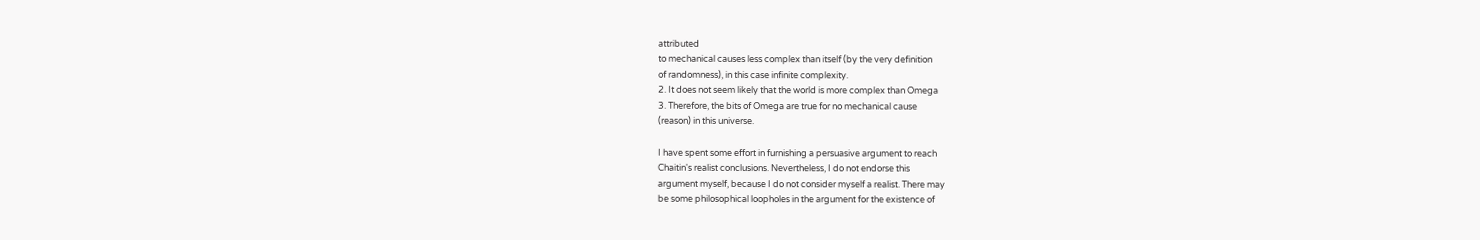attributed
to mechanical causes less complex than itself (by the very definition
of randomness), in this case infinite complexity.
2. It does not seem likely that the world is more complex than Omega
3. Therefore, the bits of Omega are true for no mechanical cause
(reason) in this universe.

I have spent some effort in furnishing a persuasive argument to reach
Chaitin's realist conclusions. Nevertheless, I do not endorse this
argument myself, because I do not consider myself a realist. There may
be some philosophical loopholes in the argument for the existence of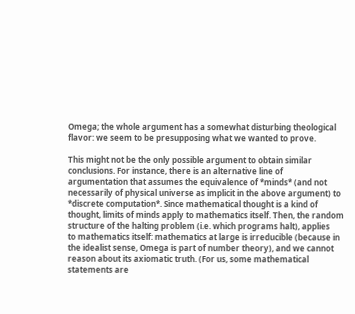Omega; the whole argument has a somewhat disturbing theological
flavor: we seem to be presupposing what we wanted to prove.

This might not be the only possible argument to obtain similar
conclusions. For instance, there is an alternative line of
argumentation that assumes the equivalence of *minds* (and not
necessarily of physical universe as implicit in the above argument) to
*discrete computation*. Since mathematical thought is a kind of
thought, limits of minds apply to mathematics itself. Then, the random
structure of the halting problem (i.e. which programs halt), applies
to mathematics itself: mathematics at large is irreducible (because in
the idealist sense, Omega is part of number theory), and we cannot
reason about its axiomatic truth. (For us, some mathematical
statements are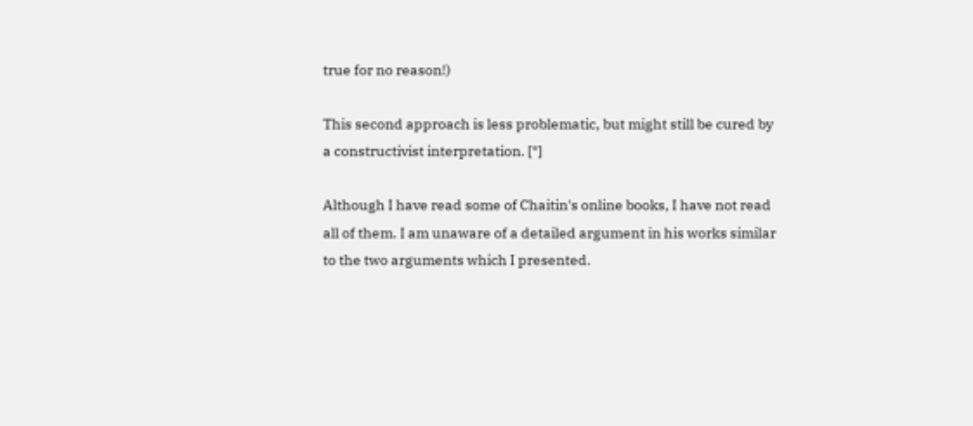true for no reason!)

This second approach is less problematic, but might still be cured by
a constructivist interpretation. [*]

Although I have read some of Chaitin's online books, I have not read
all of them. I am unaware of a detailed argument in his works similar
to the two arguments which I presented.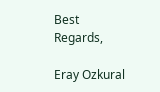Best Regards,

Eray Ozkural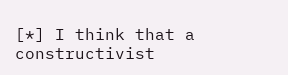[*] I think that a constructivist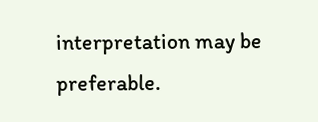interpretation may be preferable.